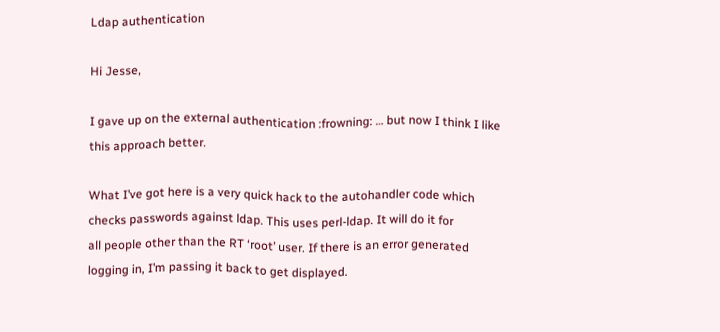Ldap authentication

Hi Jesse,

I gave up on the external authentication :frowning: … but now I think I like
this approach better.

What I’ve got here is a very quick hack to the autohandler code which
checks passwords against ldap. This uses perl-ldap. It will do it for
all people other than the RT ‘root’ user. If there is an error generated
logging in, I’m passing it back to get displayed.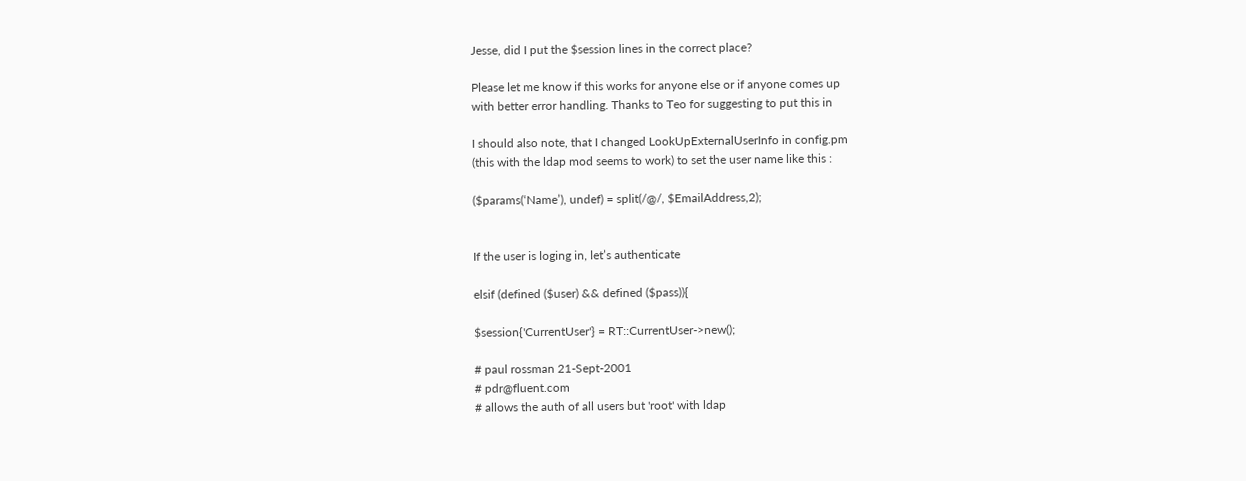Jesse, did I put the $session lines in the correct place?

Please let me know if this works for anyone else or if anyone comes up
with better error handling. Thanks to Teo for suggesting to put this in

I should also note, that I changed LookUpExternalUserInfo in config.pm
(this with the ldap mod seems to work) to set the user name like this :

($params(‘Name’), undef) = split(/@/, $EmailAddress,2);


If the user is loging in, let’s authenticate

elsif (defined ($user) && defined ($pass)){

$session{'CurrentUser'} = RT::CurrentUser->new();

# paul rossman 21-Sept-2001
# pdr@fluent.com
# allows the auth of all users but 'root' with ldap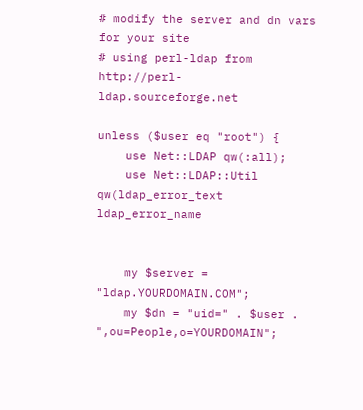# modify the server and dn vars for your site
# using perl-ldap from http://perl-ldap.sourceforge.net

unless ($user eq "root") {
    use Net::LDAP qw(:all);
    use Net::LDAP::Util qw(ldap_error_text ldap_error_name


    my $server = "ldap.YOURDOMAIN.COM";
    my $dn = "uid=" . $user . ",ou=People,o=YOURDOMAIN";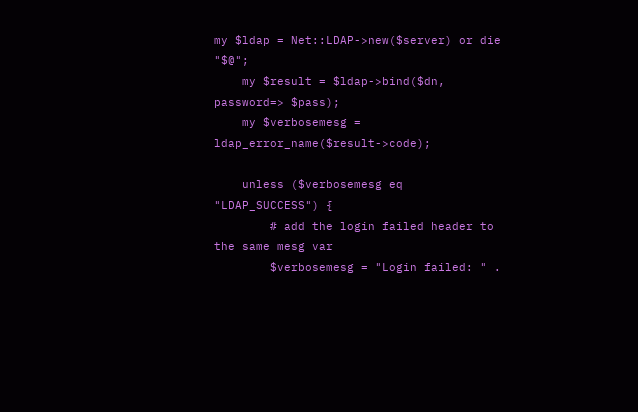my $ldap = Net::LDAP->new($server) or die "$@";
    my $result = $ldap->bind($dn, password=> $pass);
    my $verbosemesg = ldap_error_name($result->code);

    unless ($verbosemesg eq "LDAP_SUCCESS") {
        # add the login failed header to the same mesg var
        $verbosemesg = "Login failed: " .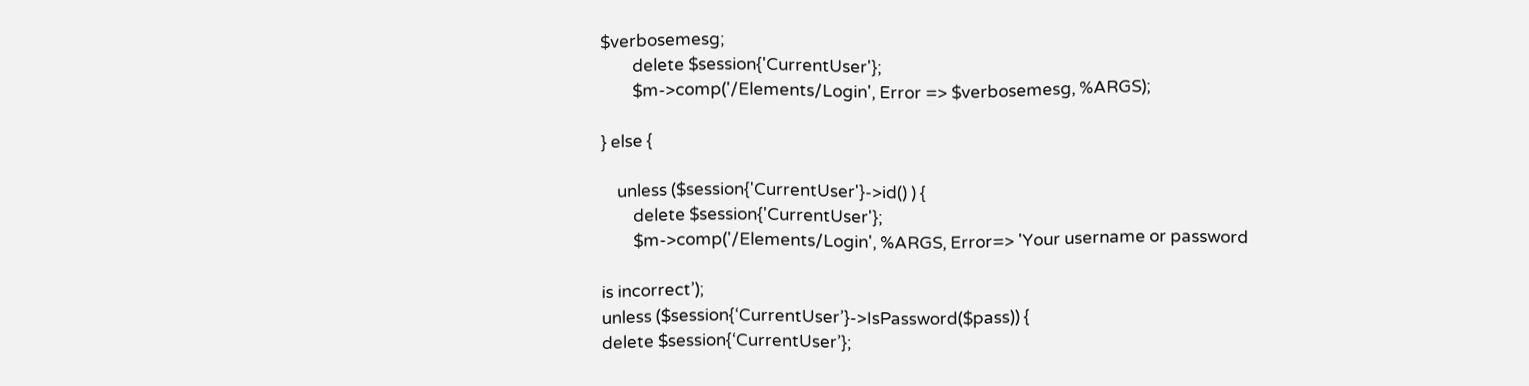$verbosemesg;
        delete $session{'CurrentUser'};
        $m->comp('/Elements/Login', Error => $verbosemesg, %ARGS);

} else {

    unless ($session{'CurrentUser'}->id() ) {
        delete $session{'CurrentUser'};
        $m->comp('/Elements/Login', %ARGS, Error=> 'Your username or password

is incorrect’);
unless ($session{‘CurrentUser’}->IsPassword($pass)) {
delete $session{‘CurrentUser’};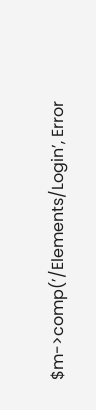$m->comp(’/Elements/Login’, Error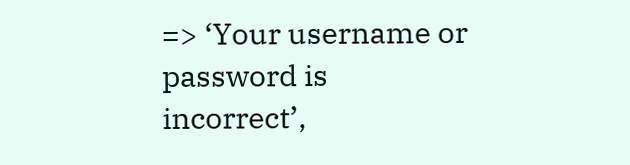=> ‘Your username or password is
incorrect’,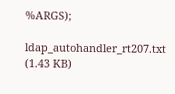%ARGS);

ldap_autohandler_rt207.txt (1.43 KB)